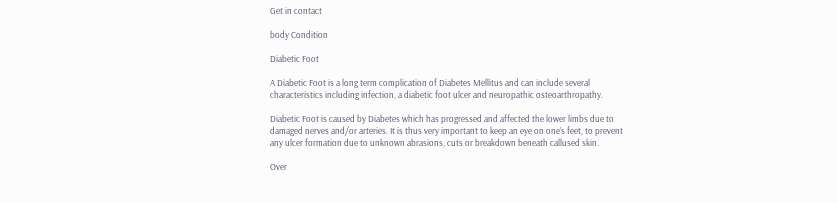Get in contact

body Condition

Diabetic Foot

A Diabetic Foot is a long term complication of Diabetes Mellitus and can include several characteristics including infection, a diabetic foot ulcer and neuropathic osteoarthropathy.

Diabetic Foot is caused by Diabetes which has progressed and affected the lower limbs due to damaged nerves and/or arteries. It is thus very important to keep an eye on one’s feet, to prevent any ulcer formation due to unknown abrasions, cuts or breakdown beneath callused skin.

Over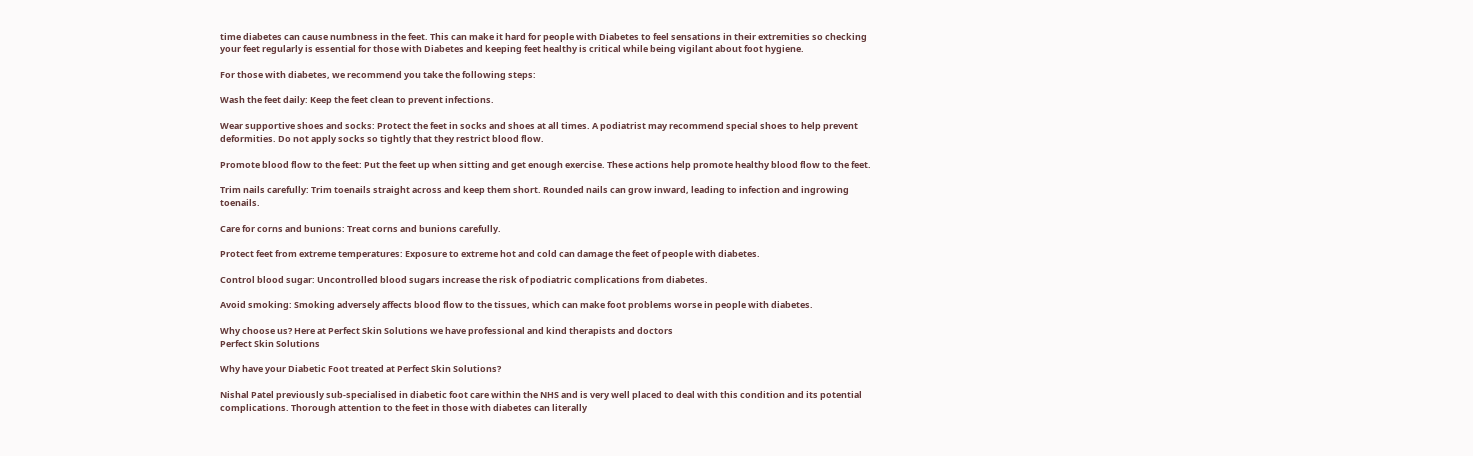time diabetes can cause numbness in the feet. This can make it hard for people with Diabetes to feel sensations in their extremities so checking your feet regularly is essential for those with Diabetes and keeping feet healthy is critical while being vigilant about foot hygiene.

For those with diabetes, we recommend you take the following steps:

Wash the feet daily: Keep the feet clean to prevent infections.

Wear supportive shoes and socks: Protect the feet in socks and shoes at all times. A podiatrist may recommend special shoes to help prevent deformities. Do not apply socks so tightly that they restrict blood flow.

Promote blood flow to the feet: Put the feet up when sitting and get enough exercise. These actions help promote healthy blood flow to the feet.

Trim nails carefully: Trim toenails straight across and keep them short. Rounded nails can grow inward, leading to infection and ingrowing toenails.

Care for corns and bunions: Treat corns and bunions carefully.

Protect feet from extreme temperatures: Exposure to extreme hot and cold can damage the feet of people with diabetes.

Control blood sugar: Uncontrolled blood sugars increase the risk of podiatric complications from diabetes.

Avoid smoking: Smoking adversely affects blood flow to the tissues, which can make foot problems worse in people with diabetes.

Why choose us? Here at Perfect Skin Solutions we have professional and kind therapists and doctors
Perfect Skin Solutions

Why have your Diabetic Foot treated at Perfect Skin Solutions?

Nishal Patel previously sub-specialised in diabetic foot care within the NHS and is very well placed to deal with this condition and its potential complications. Thorough attention to the feet in those with diabetes can literally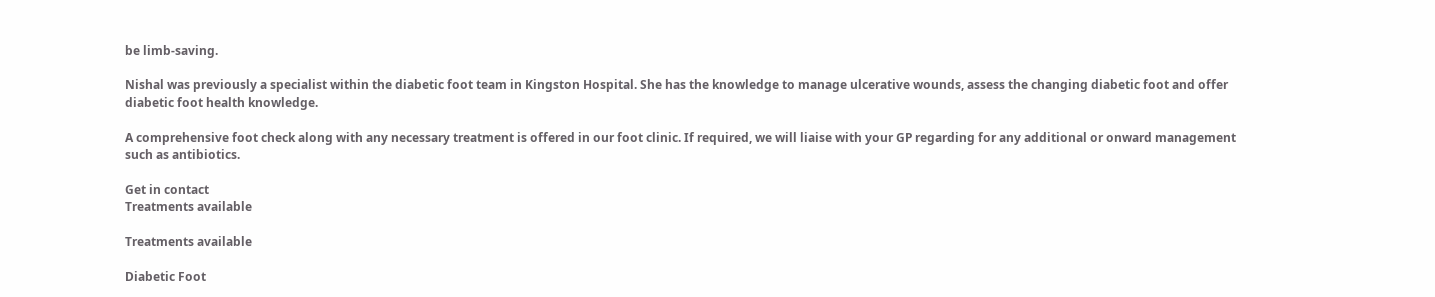be limb-saving.

Nishal was previously a specialist within the diabetic foot team in Kingston Hospital. She has the knowledge to manage ulcerative wounds, assess the changing diabetic foot and offer diabetic foot health knowledge.

A comprehensive foot check along with any necessary treatment is offered in our foot clinic. If required, we will liaise with your GP regarding for any additional or onward management such as antibiotics.

Get in contact
Treatments available

Treatments available

Diabetic Foot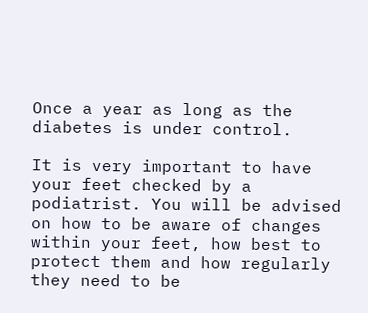Once a year as long as the diabetes is under control.

It is very important to have your feet checked by a podiatrist. You will be advised on how to be aware of changes within your feet, how best to protect them and how regularly they need to be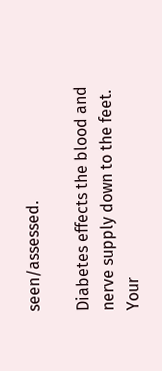seen/assessed.

Diabetes effects the blood and nerve supply down to the feet. Your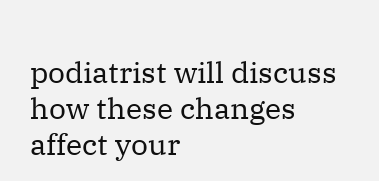podiatrist will discuss how these changes affect your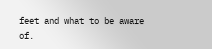feet and what to be aware of.